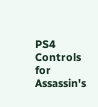PS4 Controls for Assassin's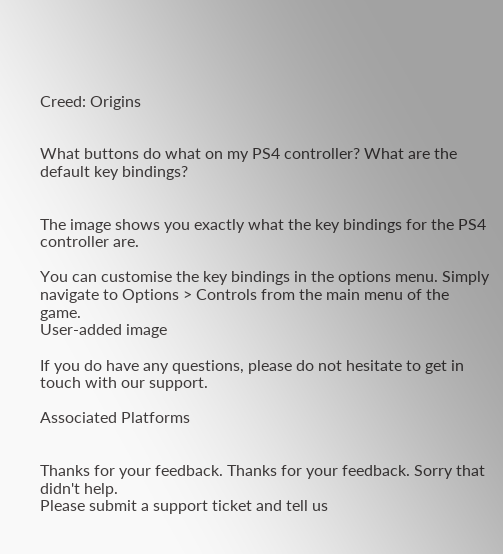Creed: Origins


What buttons do what on my PS4 controller? What are the default key bindings?


The image shows you exactly what the key bindings for the PS4 controller are.

You can customise the key bindings in the options menu. Simply navigate to Options > Controls from the main menu of the game.
User-added image

If you do have any questions, please do not hesitate to get in touch with our support.

Associated Platforms


Thanks for your feedback. Thanks for your feedback. Sorry that didn't help.
Please submit a support ticket and tell us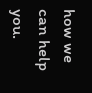how we can help you.